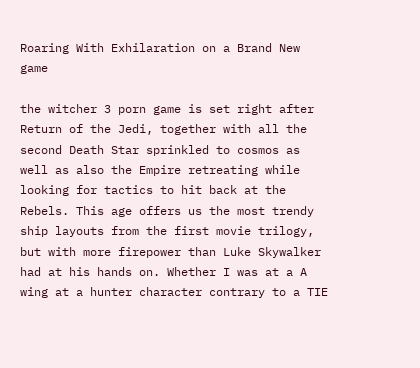Roaring With Exhilaration on a Brand New game

the witcher 3 porn game is set right after Return of the Jedi, together with all the second Death Star sprinkled to cosmos as well as also the Empire retreating while looking for tactics to hit back at the Rebels. This age offers us the most trendy ship layouts from the first movie trilogy, but with more firepower than Luke Skywalker had at his hands on. Whether I was at a A wing at a hunter character contrary to a TIE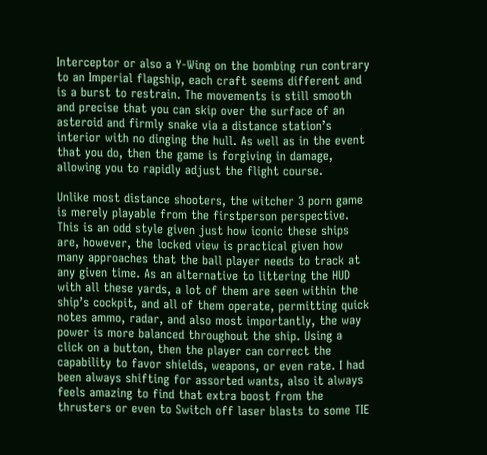Interceptor or also a Y-Wing on the bombing run contrary to an Imperial flagship, each craft seems different and is a burst to restrain. The movements is still smooth and precise that you can skip over the surface of an asteroid and firmly snake via a distance station’s interior with no dinging the hull. As well as in the event that you do, then the game is forgiving in damage, allowing you to rapidly adjust the flight course.

Unlike most distance shooters, the witcher 3 porn game is merely playable from the firstperson perspective. This is an odd style given just how iconic these ships are, however, the locked view is practical given how many approaches that the ball player needs to track at any given time. As an alternative to littering the HUD with all these yards, a lot of them are seen within the ship’s cockpit, and all of them operate, permitting quick notes ammo, radar, and also most importantly, the way power is more balanced throughout the ship. Using a click on a button, then the player can correct the capability to favor shields, weapons, or even rate. I had been always shifting for assorted wants, also it always feels amazing to find that extra boost from the thrusters or even to Switch off laser blasts to some TIE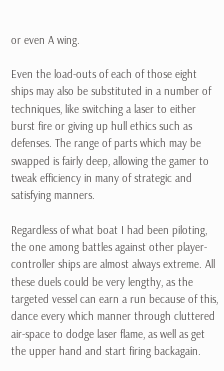or even A wing.

Even the load-outs of each of those eight ships may also be substituted in a number of techniques, like switching a laser to either burst fire or giving up hull ethics such as defenses. The range of parts which may be swapped is fairly deep, allowing the gamer to tweak efficiency in many of strategic and satisfying manners.

Regardless of what boat I had been piloting, the one among battles against other player-controller ships are almost always extreme. All these duels could be very lengthy, as the targeted vessel can earn a run because of this, dance every which manner through cluttered air-space to dodge laser flame, as well as get the upper hand and start firing backagain.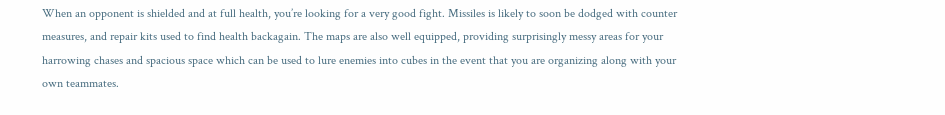When an opponent is shielded and at full health, you’re looking for a very good fight. Missiles is likely to soon be dodged with counter measures, and repair kits used to find health backagain. The maps are also well equipped, providing surprisingly messy areas for your harrowing chases and spacious space which can be used to lure enemies into cubes in the event that you are organizing along with your own teammates.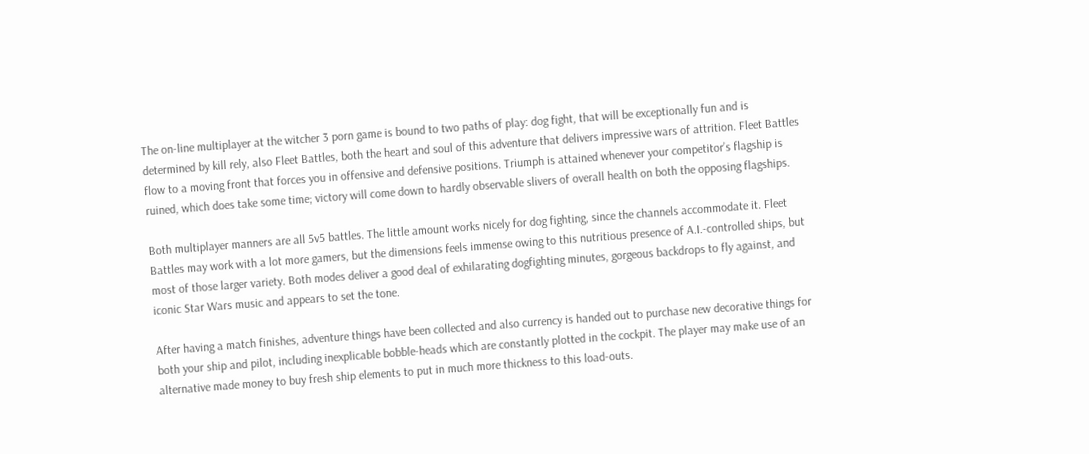The on-line multiplayer at the witcher 3 porn game is bound to two paths of play: dog fight, that will be exceptionally fun and is determined by kill rely, also Fleet Battles, both the heart and soul of this adventure that delivers impressive wars of attrition. Fleet Battles flow to a moving front that forces you in offensive and defensive positions. Triumph is attained whenever your competitor’s flagship is ruined, which does take some time; victory will come down to hardly observable slivers of overall health on both the opposing flagships.

Both multiplayer manners are all 5v5 battles. The little amount works nicely for dog fighting, since the channels accommodate it. Fleet Battles may work with a lot more gamers, but the dimensions feels immense owing to this nutritious presence of A.I.-controlled ships, but most of those larger variety. Both modes deliver a good deal of exhilarating dogfighting minutes, gorgeous backdrops to fly against, and iconic Star Wars music and appears to set the tone.

After having a match finishes, adventure things have been collected and also currency is handed out to purchase new decorative things for both your ship and pilot, including inexplicable bobble-heads which are constantly plotted in the cockpit. The player may make use of an alternative made money to buy fresh ship elements to put in much more thickness to this load-outs.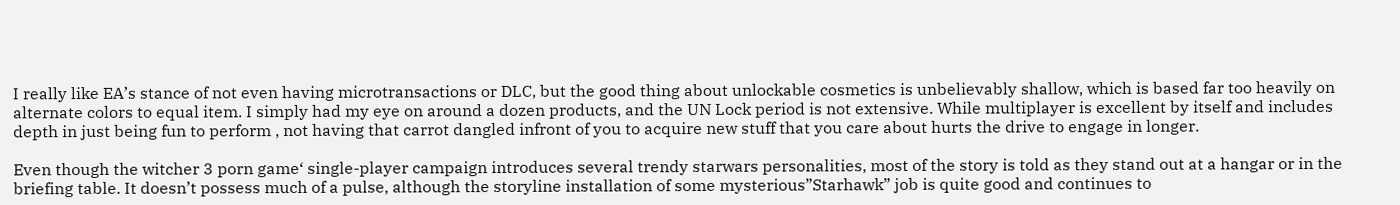I really like EA’s stance of not even having microtransactions or DLC, but the good thing about unlockable cosmetics is unbelievably shallow, which is based far too heavily on alternate colors to equal item. I simply had my eye on around a dozen products, and the UN Lock period is not extensive. While multiplayer is excellent by itself and includes depth in just being fun to perform , not having that carrot dangled infront of you to acquire new stuff that you care about hurts the drive to engage in longer.

Even though the witcher 3 porn game‘ single-player campaign introduces several trendy starwars personalities, most of the story is told as they stand out at a hangar or in the briefing table. It doesn’t possess much of a pulse, although the storyline installation of some mysterious”Starhawk” job is quite good and continues to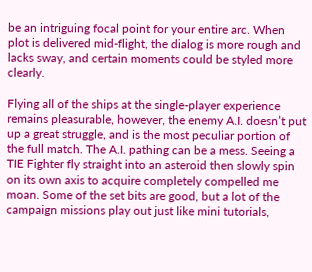be an intriguing focal point for your entire arc. When plot is delivered mid-flight, the dialog is more rough and lacks sway, and certain moments could be styled more clearly.

Flying all of the ships at the single-player experience remains pleasurable, however, the enemy A.I. doesn’t put up a great struggle, and is the most peculiar portion of the full match. The A.I. pathing can be a mess. Seeing a TIE Fighter fly straight into an asteroid then slowly spin on its own axis to acquire completely compelled me moan. Some of the set bits are good, but a lot of the campaign missions play out just like mini tutorials,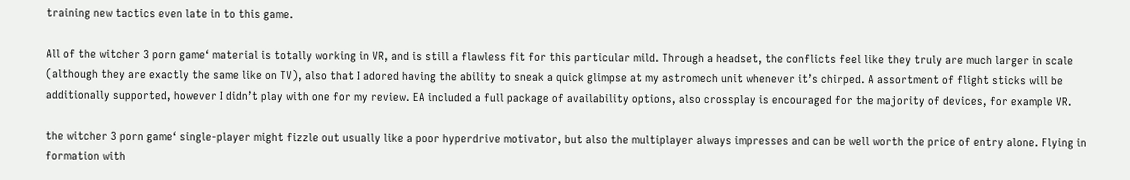training new tactics even late in to this game.

All of the witcher 3 porn game‘ material is totally working in VR, and is still a flawless fit for this particular mild. Through a headset, the conflicts feel like they truly are much larger in scale (although they are exactly the same like on TV), also that I adored having the ability to sneak a quick glimpse at my astromech unit whenever it’s chirped. A assortment of flight sticks will be additionally supported, however I didn’t play with one for my review. EA included a full package of availability options, also crossplay is encouraged for the majority of devices, for example VR.

the witcher 3 porn game‘ single-player might fizzle out usually like a poor hyperdrive motivator, but also the multiplayer always impresses and can be well worth the price of entry alone. Flying in formation with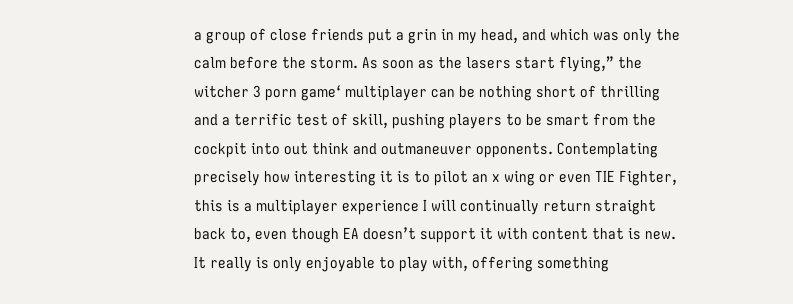a group of close friends put a grin in my head, and which was only the calm before the storm. As soon as the lasers start flying,” the witcher 3 porn game‘ multiplayer can be nothing short of thrilling and a terrific test of skill, pushing players to be smart from the cockpit into out think and outmaneuver opponents. Contemplating precisely how interesting it is to pilot an x wing or even TIE Fighter, this is a multiplayer experience I will continually return straight back to, even though EA doesn’t support it with content that is new. It really is only enjoyable to play with, offering something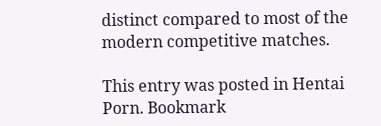distinct compared to most of the modern competitive matches.

This entry was posted in Hentai Porn. Bookmark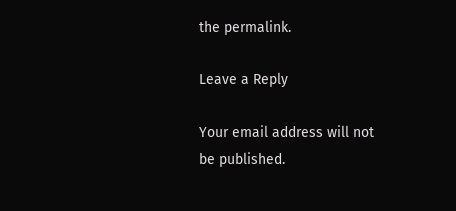the permalink.

Leave a Reply

Your email address will not be published.